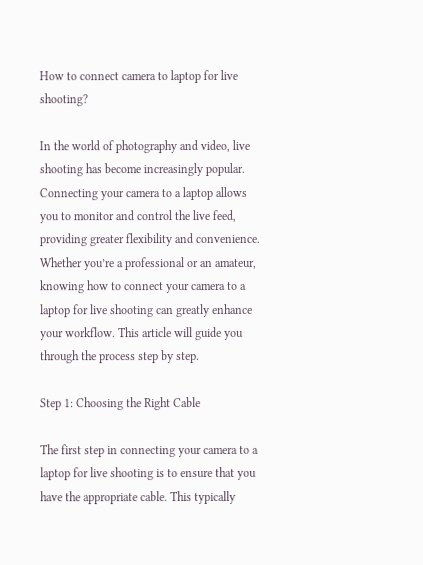How to connect camera to laptop for live shooting?

In the world of photography and video, live shooting has become increasingly popular. Connecting your camera to a laptop allows you to monitor and control the live feed, providing greater flexibility and convenience. Whether you’re a professional or an amateur, knowing how to connect your camera to a laptop for live shooting can greatly enhance your workflow. This article will guide you through the process step by step.

Step 1: Choosing the Right Cable

The first step in connecting your camera to a laptop for live shooting is to ensure that you have the appropriate cable. This typically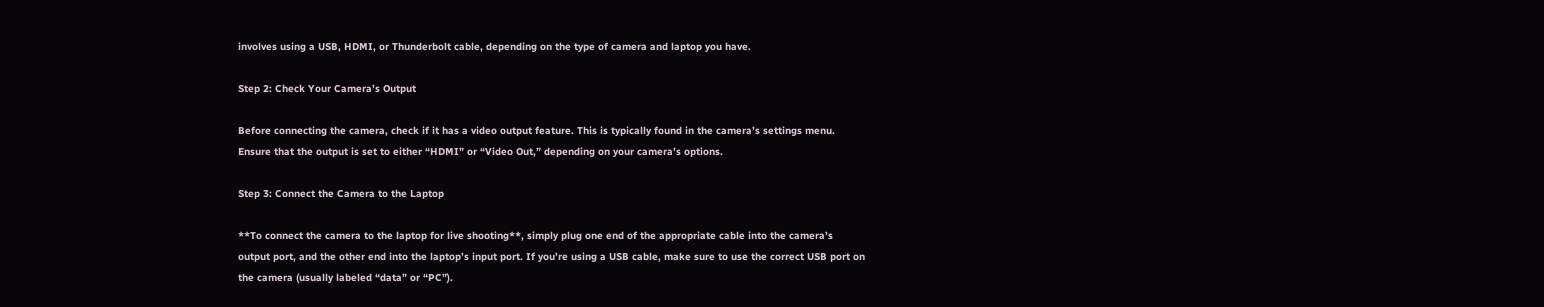involves using a USB, HDMI, or Thunderbolt cable, depending on the type of camera and laptop you have.

Step 2: Check Your Camera’s Output

Before connecting the camera, check if it has a video output feature. This is typically found in the camera’s settings menu. Ensure that the output is set to either “HDMI” or “Video Out,” depending on your camera’s options.

Step 3: Connect the Camera to the Laptop

**To connect the camera to the laptop for live shooting**, simply plug one end of the appropriate cable into the camera’s output port, and the other end into the laptop’s input port. If you’re using a USB cable, make sure to use the correct USB port on the camera (usually labeled “data” or “PC”).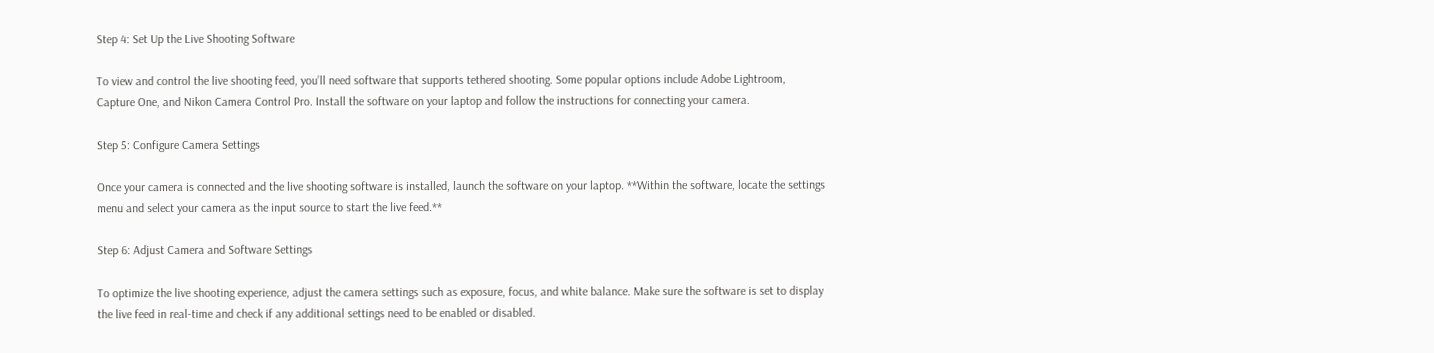Step 4: Set Up the Live Shooting Software

To view and control the live shooting feed, you’ll need software that supports tethered shooting. Some popular options include Adobe Lightroom, Capture One, and Nikon Camera Control Pro. Install the software on your laptop and follow the instructions for connecting your camera.

Step 5: Configure Camera Settings

Once your camera is connected and the live shooting software is installed, launch the software on your laptop. **Within the software, locate the settings menu and select your camera as the input source to start the live feed.**

Step 6: Adjust Camera and Software Settings

To optimize the live shooting experience, adjust the camera settings such as exposure, focus, and white balance. Make sure the software is set to display the live feed in real-time and check if any additional settings need to be enabled or disabled.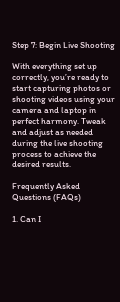Step 7: Begin Live Shooting

With everything set up correctly, you’re ready to start capturing photos or shooting videos using your camera and laptop in perfect harmony. Tweak and adjust as needed during the live shooting process to achieve the desired results.

Frequently Asked Questions (FAQs)

1. Can I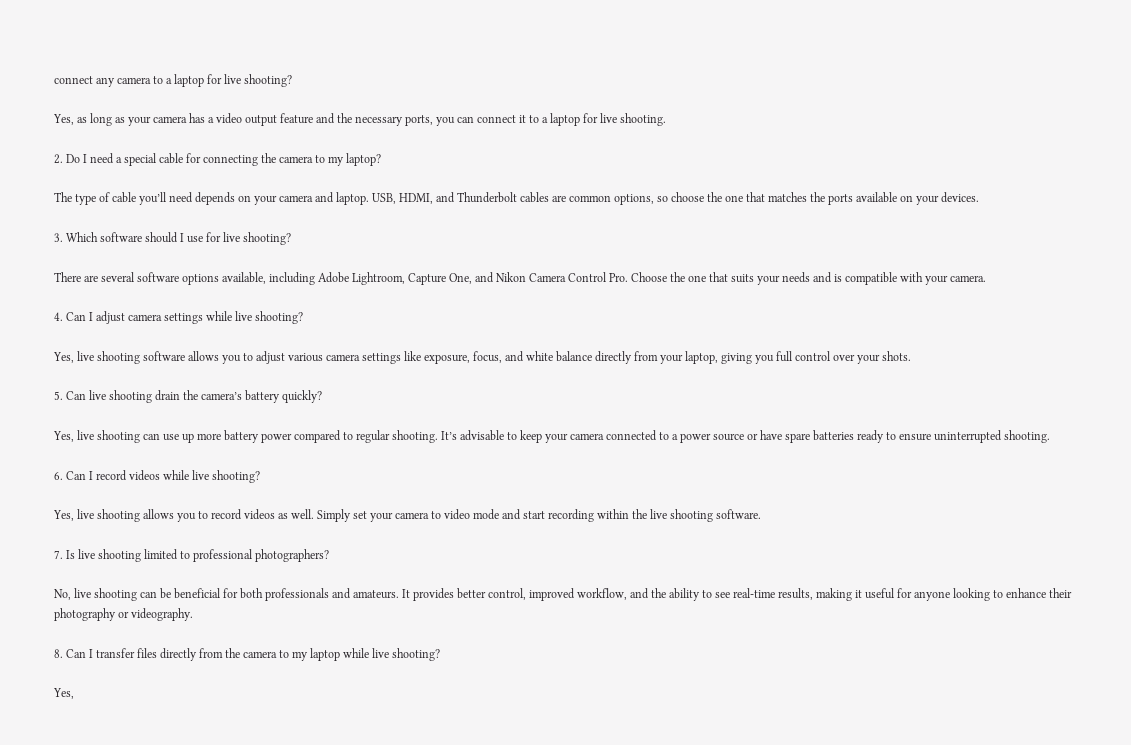connect any camera to a laptop for live shooting?

Yes, as long as your camera has a video output feature and the necessary ports, you can connect it to a laptop for live shooting.

2. Do I need a special cable for connecting the camera to my laptop?

The type of cable you’ll need depends on your camera and laptop. USB, HDMI, and Thunderbolt cables are common options, so choose the one that matches the ports available on your devices.

3. Which software should I use for live shooting?

There are several software options available, including Adobe Lightroom, Capture One, and Nikon Camera Control Pro. Choose the one that suits your needs and is compatible with your camera.

4. Can I adjust camera settings while live shooting?

Yes, live shooting software allows you to adjust various camera settings like exposure, focus, and white balance directly from your laptop, giving you full control over your shots.

5. Can live shooting drain the camera’s battery quickly?

Yes, live shooting can use up more battery power compared to regular shooting. It’s advisable to keep your camera connected to a power source or have spare batteries ready to ensure uninterrupted shooting.

6. Can I record videos while live shooting?

Yes, live shooting allows you to record videos as well. Simply set your camera to video mode and start recording within the live shooting software.

7. Is live shooting limited to professional photographers?

No, live shooting can be beneficial for both professionals and amateurs. It provides better control, improved workflow, and the ability to see real-time results, making it useful for anyone looking to enhance their photography or videography.

8. Can I transfer files directly from the camera to my laptop while live shooting?

Yes,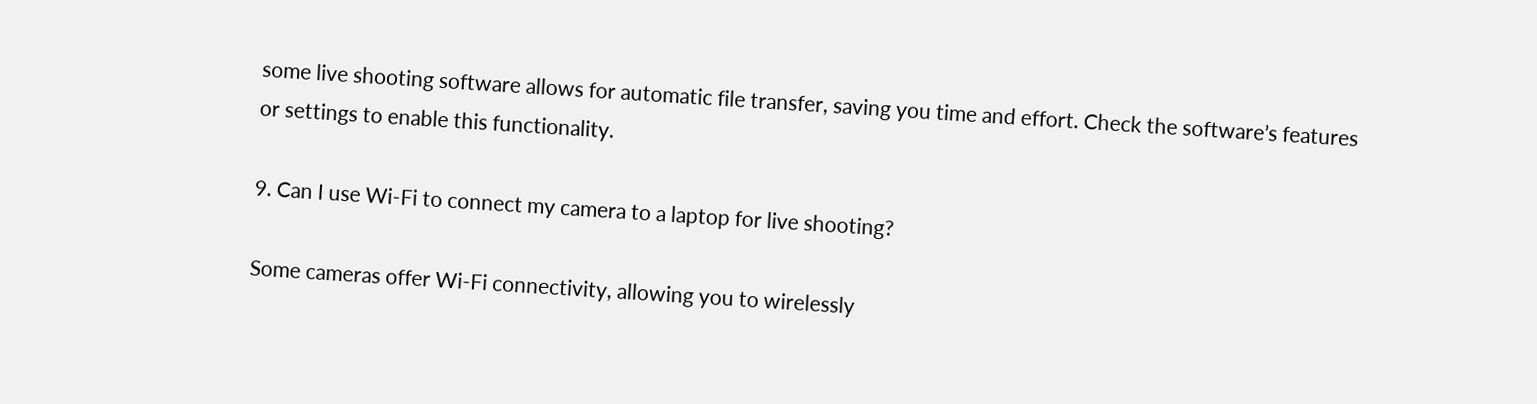some live shooting software allows for automatic file transfer, saving you time and effort. Check the software’s features or settings to enable this functionality.

9. Can I use Wi-Fi to connect my camera to a laptop for live shooting?

Some cameras offer Wi-Fi connectivity, allowing you to wirelessly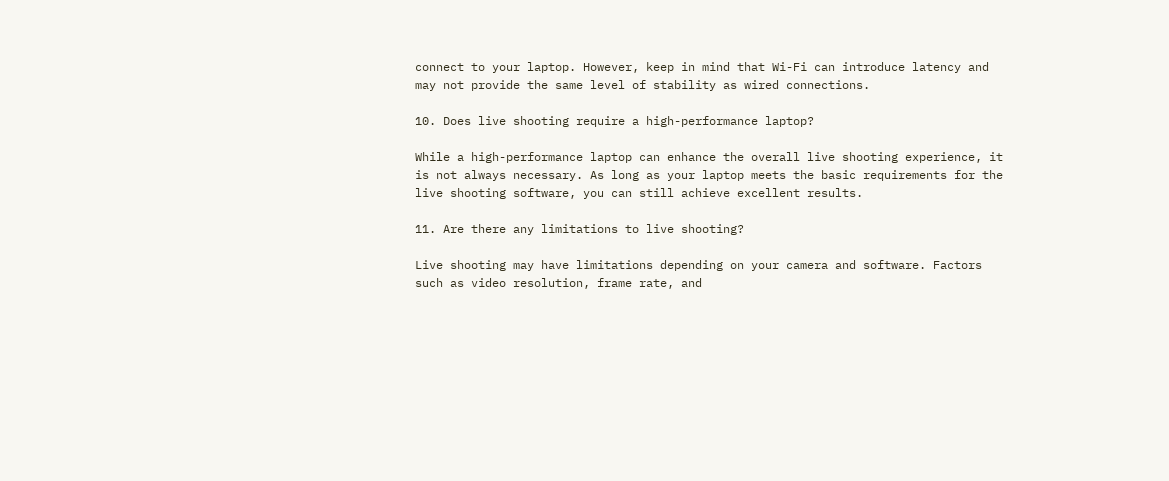connect to your laptop. However, keep in mind that Wi-Fi can introduce latency and may not provide the same level of stability as wired connections.

10. Does live shooting require a high-performance laptop?

While a high-performance laptop can enhance the overall live shooting experience, it is not always necessary. As long as your laptop meets the basic requirements for the live shooting software, you can still achieve excellent results.

11. Are there any limitations to live shooting?

Live shooting may have limitations depending on your camera and software. Factors such as video resolution, frame rate, and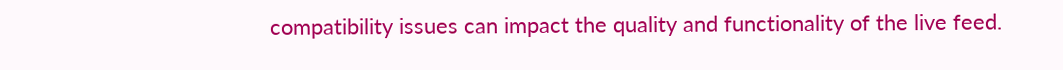compatibility issues can impact the quality and functionality of the live feed.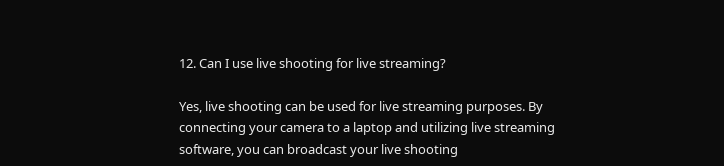12. Can I use live shooting for live streaming?

Yes, live shooting can be used for live streaming purposes. By connecting your camera to a laptop and utilizing live streaming software, you can broadcast your live shooting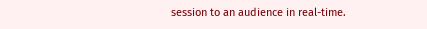session to an audience in real-time.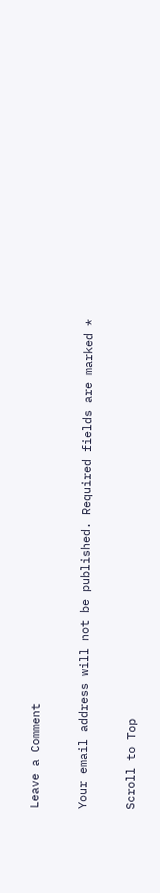Leave a Comment

Your email address will not be published. Required fields are marked *

Scroll to Top